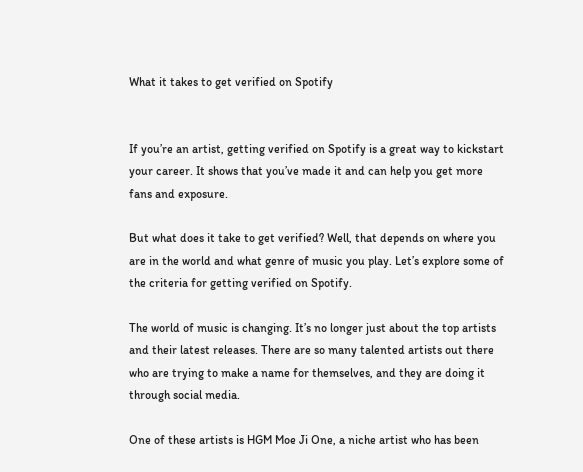What it takes to get verified on Spotify


If you’re an artist, getting verified on Spotify is a great way to kickstart your career. It shows that you’ve made it and can help you get more fans and exposure.

But what does it take to get verified? Well, that depends on where you are in the world and what genre of music you play. Let’s explore some of the criteria for getting verified on Spotify.

The world of music is changing. It’s no longer just about the top artists and their latest releases. There are so many talented artists out there who are trying to make a name for themselves, and they are doing it through social media.

One of these artists is HGM Moe Ji One, a niche artist who has been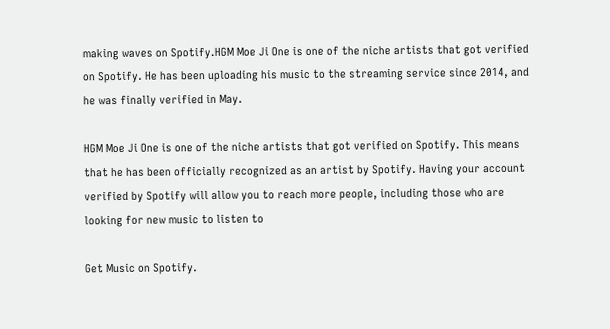making waves on Spotify.HGM Moe Ji One is one of the niche artists that got verified on Spotify. He has been uploading his music to the streaming service since 2014, and he was finally verified in May.

HGM Moe Ji One is one of the niche artists that got verified on Spotify. This means that he has been officially recognized as an artist by Spotify. Having your account verified by Spotify will allow you to reach more people, including those who are looking for new music to listen to

Get Music on Spotify.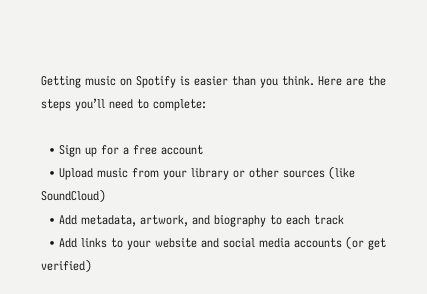Getting music on Spotify is easier than you think. Here are the steps you’ll need to complete:

  • Sign up for a free account
  • Upload music from your library or other sources (like SoundCloud)
  • Add metadata, artwork, and biography to each track
  • Add links to your website and social media accounts (or get verified)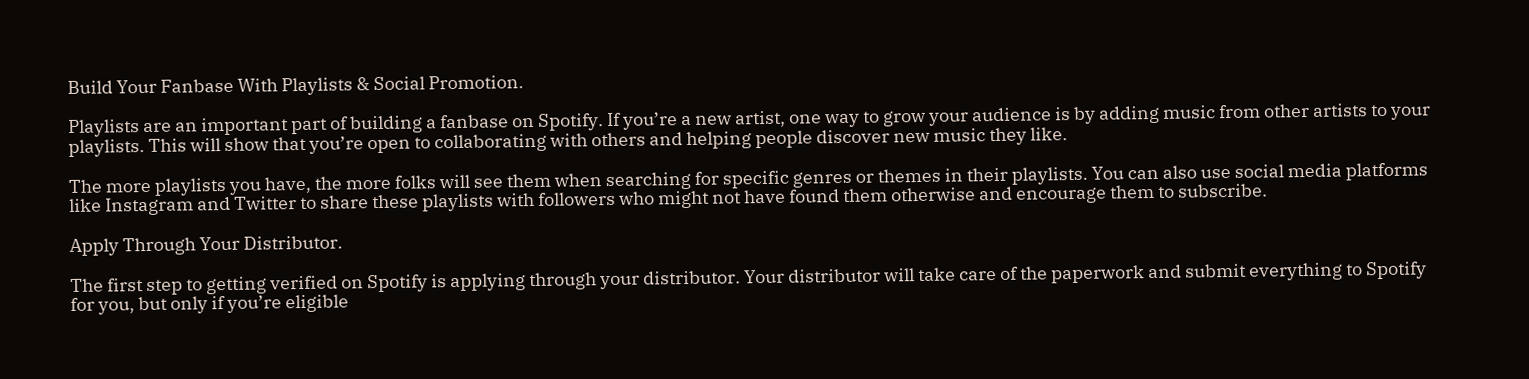Build Your Fanbase With Playlists & Social Promotion.

Playlists are an important part of building a fanbase on Spotify. If you’re a new artist, one way to grow your audience is by adding music from other artists to your playlists. This will show that you’re open to collaborating with others and helping people discover new music they like.

The more playlists you have, the more folks will see them when searching for specific genres or themes in their playlists. You can also use social media platforms like Instagram and Twitter to share these playlists with followers who might not have found them otherwise and encourage them to subscribe.

Apply Through Your Distributor.

The first step to getting verified on Spotify is applying through your distributor. Your distributor will take care of the paperwork and submit everything to Spotify for you, but only if you’re eligible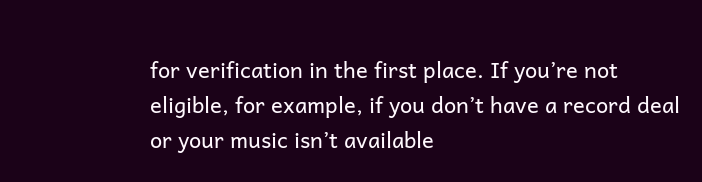for verification in the first place. If you’re not eligible, for example, if you don’t have a record deal or your music isn’t available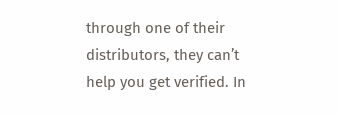through one of their distributors, they can’t help you get verified. In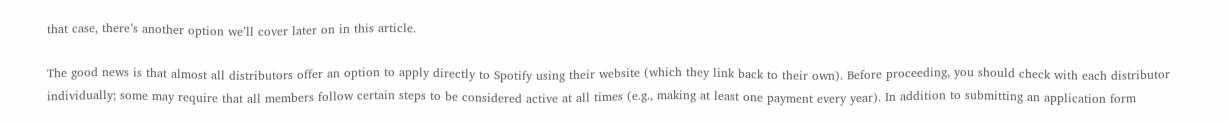that case, there’s another option we’ll cover later on in this article.

The good news is that almost all distributors offer an option to apply directly to Spotify using their website (which they link back to their own). Before proceeding, you should check with each distributor individually; some may require that all members follow certain steps to be considered active at all times (e.g., making at least one payment every year). In addition to submitting an application form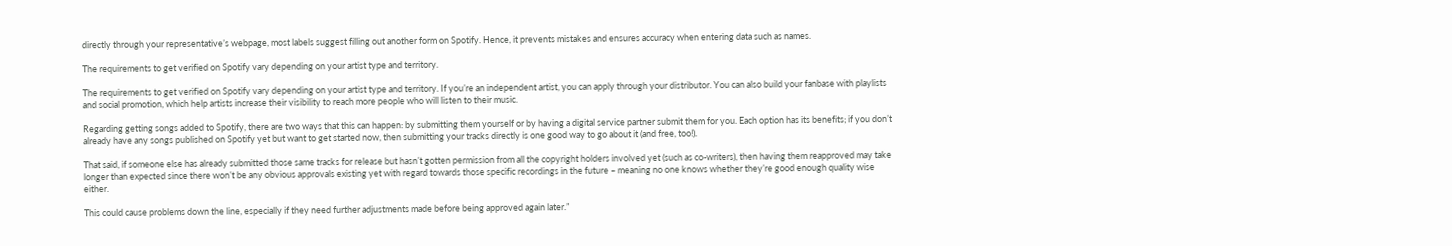directly through your representative’s webpage, most labels suggest filling out another form on Spotify. Hence, it prevents mistakes and ensures accuracy when entering data such as names.

The requirements to get verified on Spotify vary depending on your artist type and territory.

The requirements to get verified on Spotify vary depending on your artist type and territory. If you’re an independent artist, you can apply through your distributor. You can also build your fanbase with playlists and social promotion, which help artists increase their visibility to reach more people who will listen to their music.

Regarding getting songs added to Spotify, there are two ways that this can happen: by submitting them yourself or by having a digital service partner submit them for you. Each option has its benefits; if you don’t already have any songs published on Spotify yet but want to get started now, then submitting your tracks directly is one good way to go about it (and free, too!).

That said, if someone else has already submitted those same tracks for release but hasn’t gotten permission from all the copyright holders involved yet (such as co-writers), then having them reapproved may take longer than expected since there won’t be any obvious approvals existing yet with regard towards those specific recordings in the future – meaning no one knows whether they’re good enough quality wise either.

This could cause problems down the line, especially if they need further adjustments made before being approved again later.”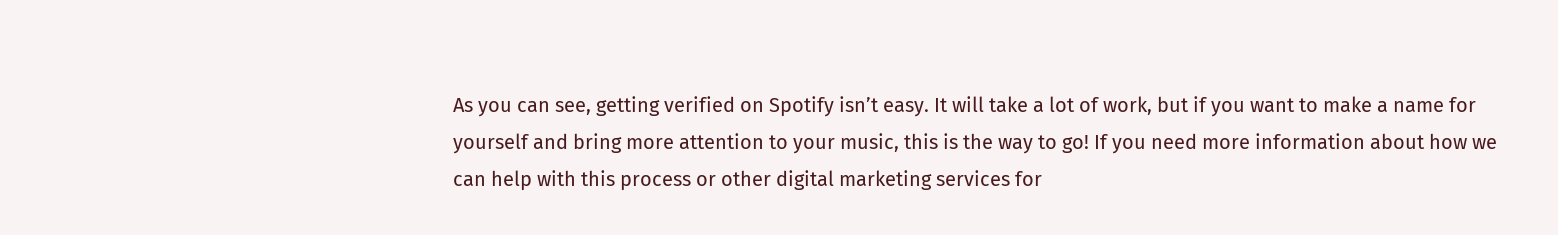As you can see, getting verified on Spotify isn’t easy. It will take a lot of work, but if you want to make a name for yourself and bring more attention to your music, this is the way to go! If you need more information about how we can help with this process or other digital marketing services for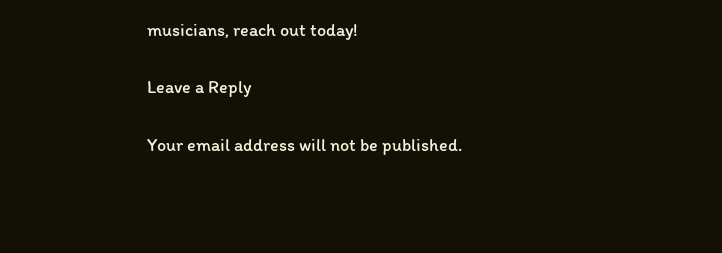musicians, reach out today!

Leave a Reply

Your email address will not be published.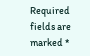Required fields are marked *